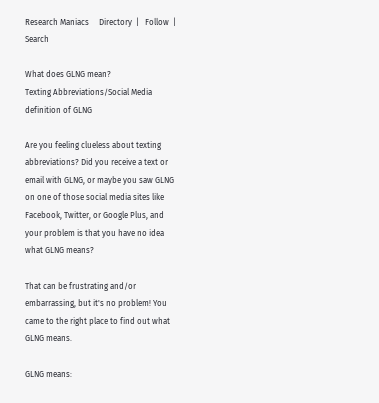Research Maniacs     Directory  |   Follow  |   Search

What does GLNG mean?
Texting Abbreviations/Social Media definition of GLNG

Are you feeling clueless about texting abbreviations? Did you receive a text or email with GLNG, or maybe you saw GLNG on one of those social media sites like Facebook, Twitter, or Google Plus, and your problem is that you have no idea what GLNG means?

That can be frustrating and/or embarrassing, but it's no problem! You came to the right place to find out what GLNG means.

GLNG means: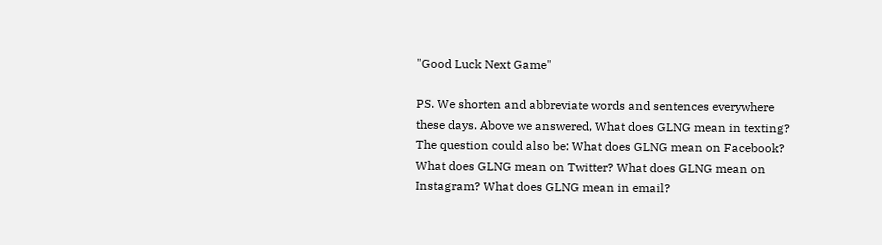"Good Luck Next Game"

PS. We shorten and abbreviate words and sentences everywhere these days. Above we answered, What does GLNG mean in texting? The question could also be: What does GLNG mean on Facebook? What does GLNG mean on Twitter? What does GLNG mean on Instagram? What does GLNG mean in email?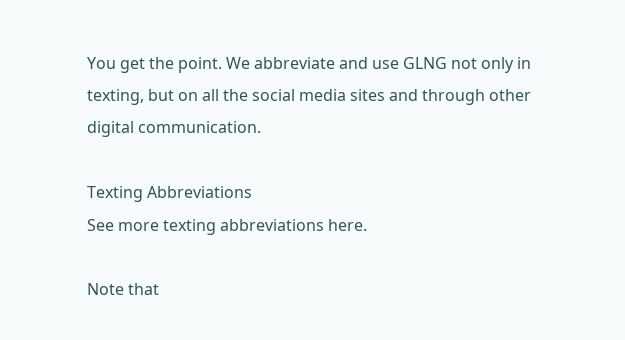You get the point. We abbreviate and use GLNG not only in texting, but on all the social media sites and through other digital communication.

Texting Abbreviations
See more texting abbreviations here.

Note that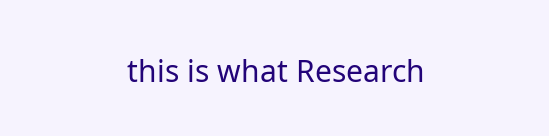this is what Research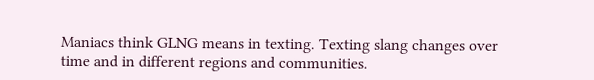Maniacs think GLNG means in texting. Texting slang changes over time and in different regions and communities.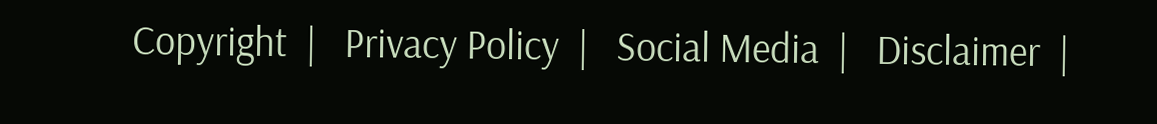Copyright  |   Privacy Policy  |   Social Media  |   Disclaimer  |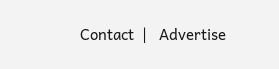Contact  |   Advertise